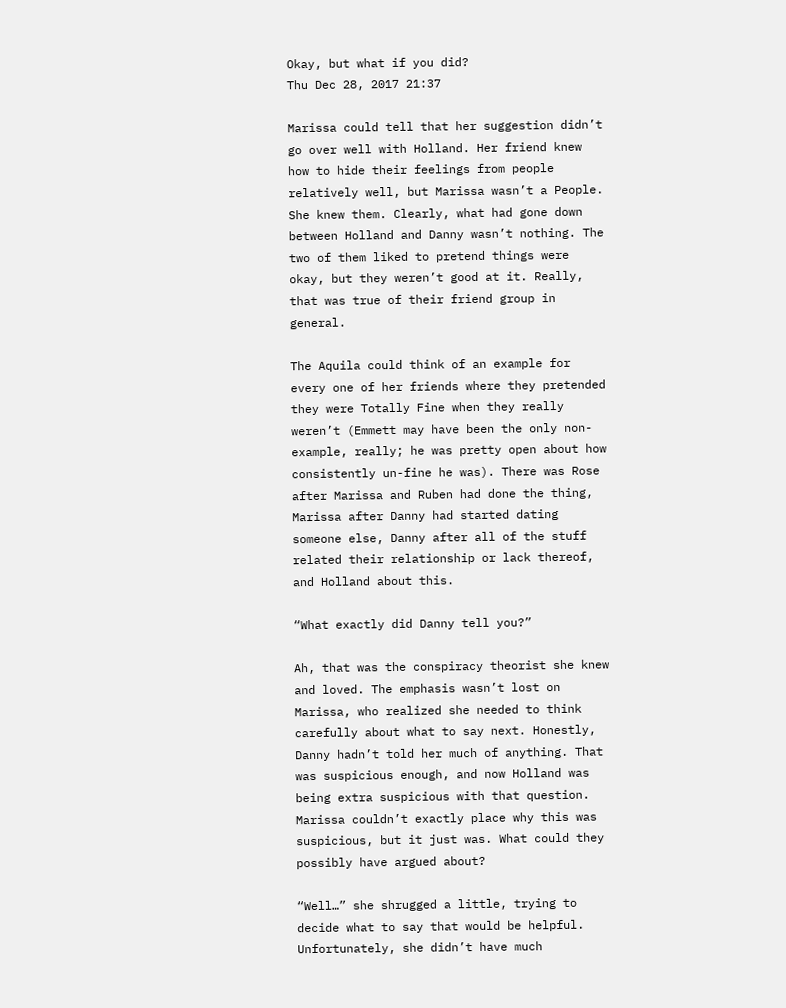Okay, but what if you did?
Thu Dec 28, 2017 21:37

Marissa could tell that her suggestion didn’t go over well with Holland. Her friend knew how to hide their feelings from people relatively well, but Marissa wasn’t a People. She knew them. Clearly, what had gone down between Holland and Danny wasn’t nothing. The two of them liked to pretend things were okay, but they weren’t good at it. Really, that was true of their friend group in general.

The Aquila could think of an example for every one of her friends where they pretended they were Totally Fine when they really weren’t (Emmett may have been the only non-example, really; he was pretty open about how consistently un-fine he was). There was Rose after Marissa and Ruben had done the thing, Marissa after Danny had started dating someone else, Danny after all of the stuff related their relationship or lack thereof, and Holland about this.

“What exactly did Danny tell you?”

Ah, that was the conspiracy theorist she knew and loved. The emphasis wasn’t lost on Marissa, who realized she needed to think carefully about what to say next. Honestly, Danny hadn’t told her much of anything. That was suspicious enough, and now Holland was being extra suspicious with that question. Marissa couldn’t exactly place why this was suspicious, but it just was. What could they possibly have argued about?

“Well…” she shrugged a little, trying to decide what to say that would be helpful. Unfortunately, she didn’t have much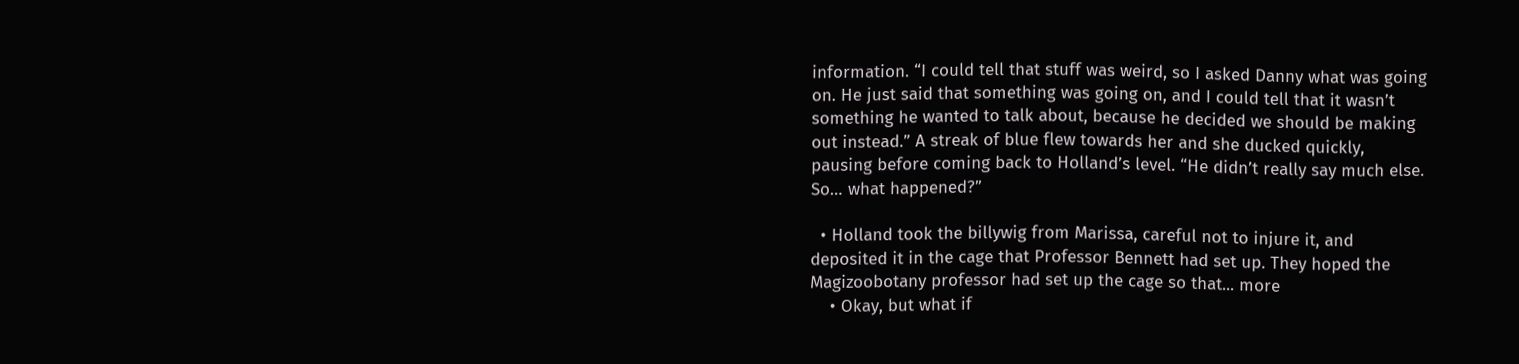information. “I could tell that stuff was weird, so I asked Danny what was going on. He just said that something was going on, and I could tell that it wasn’t something he wanted to talk about, because he decided we should be making out instead.” A streak of blue flew towards her and she ducked quickly, pausing before coming back to Holland’s level. “He didn’t really say much else. So… what happened?”

  • Holland took the billywig from Marissa, careful not to injure it, and deposited it in the cage that Professor Bennett had set up. They hoped the Magizoobotany professor had set up the cage so that... more
    • Okay, but what if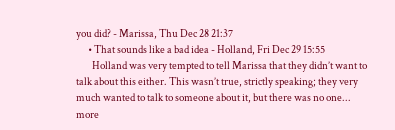you did? - Marissa, Thu Dec 28 21:37
      • That sounds like a bad idea - Holland, Fri Dec 29 15:55
        Holland was very tempted to tell Marissa that they didn’t want to talk about this either. This wasn’t true, strictly speaking; they very much wanted to talk to someone about it, but there was no one... more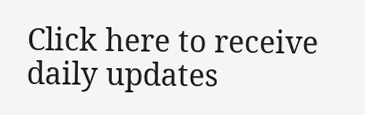Click here to receive daily updates